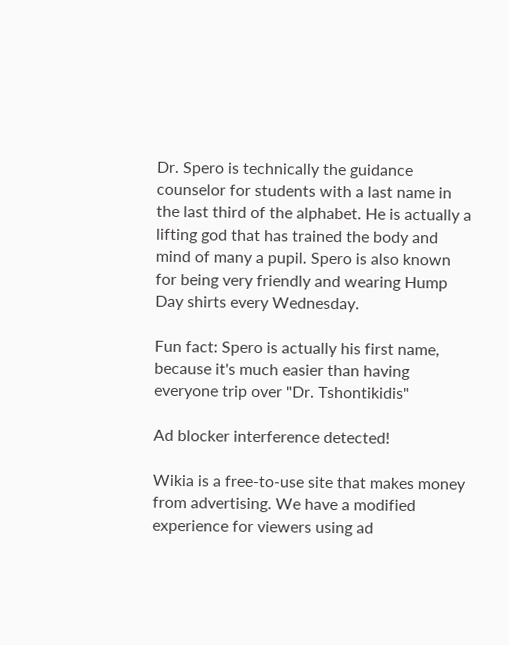Dr. Spero is technically the guidance counselor for students with a last name in the last third of the alphabet. He is actually a lifting god that has trained the body and mind of many a pupil. Spero is also known for being very friendly and wearing Hump Day shirts every Wednesday.

Fun fact: Spero is actually his first name, because it's much easier than having everyone trip over "Dr. Tshontikidis"

Ad blocker interference detected!

Wikia is a free-to-use site that makes money from advertising. We have a modified experience for viewers using ad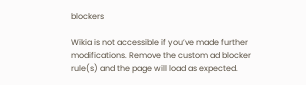blockers

Wikia is not accessible if you’ve made further modifications. Remove the custom ad blocker rule(s) and the page will load as expected.